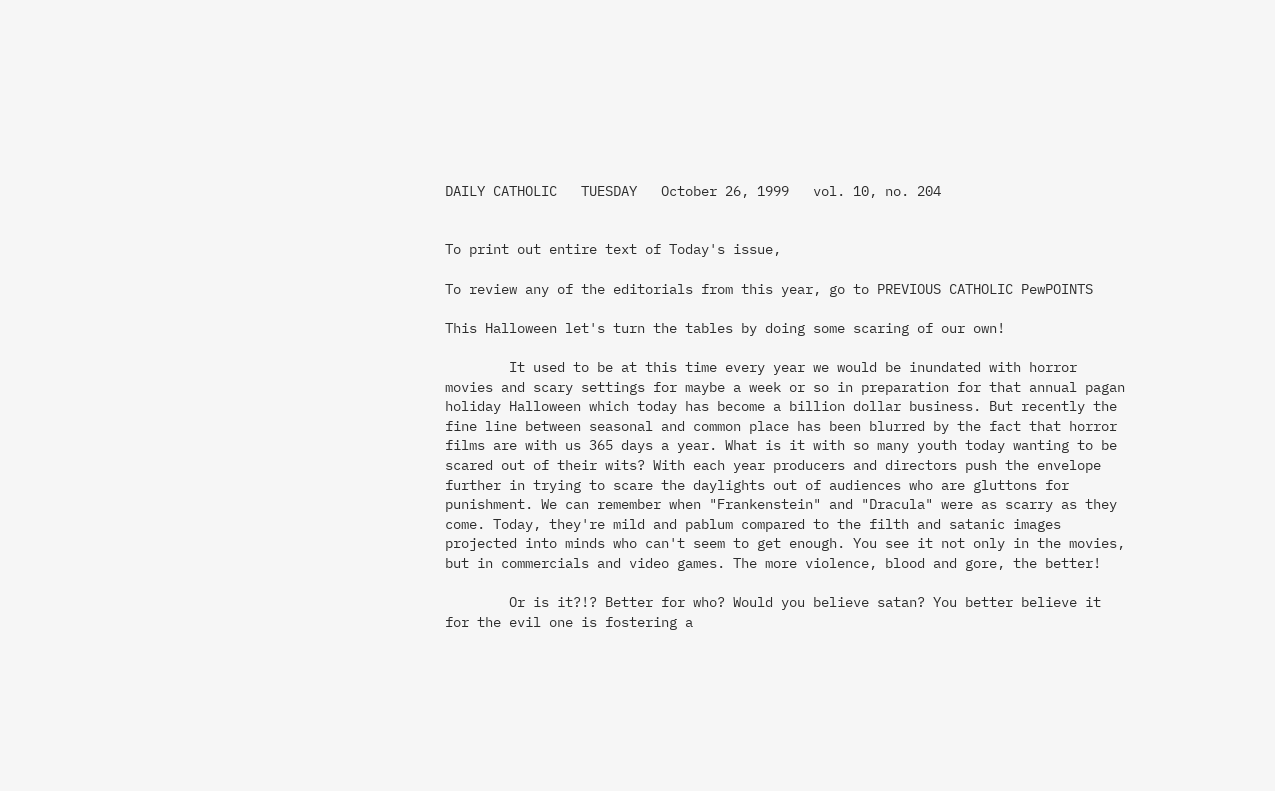DAILY CATHOLIC   TUESDAY   October 26, 1999   vol. 10, no. 204


To print out entire text of Today's issue,

To review any of the editorials from this year, go to PREVIOUS CATHOLIC PewPOINTS

This Halloween let's turn the tables by doing some scaring of our own!

        It used to be at this time every year we would be inundated with horror movies and scary settings for maybe a week or so in preparation for that annual pagan holiday Halloween which today has become a billion dollar business. But recently the fine line between seasonal and common place has been blurred by the fact that horror films are with us 365 days a year. What is it with so many youth today wanting to be scared out of their wits? With each year producers and directors push the envelope further in trying to scare the daylights out of audiences who are gluttons for punishment. We can remember when "Frankenstein" and "Dracula" were as scarry as they come. Today, they're mild and pablum compared to the filth and satanic images projected into minds who can't seem to get enough. You see it not only in the movies, but in commercials and video games. The more violence, blood and gore, the better!

        Or is it?!? Better for who? Would you believe satan? You better believe it for the evil one is fostering a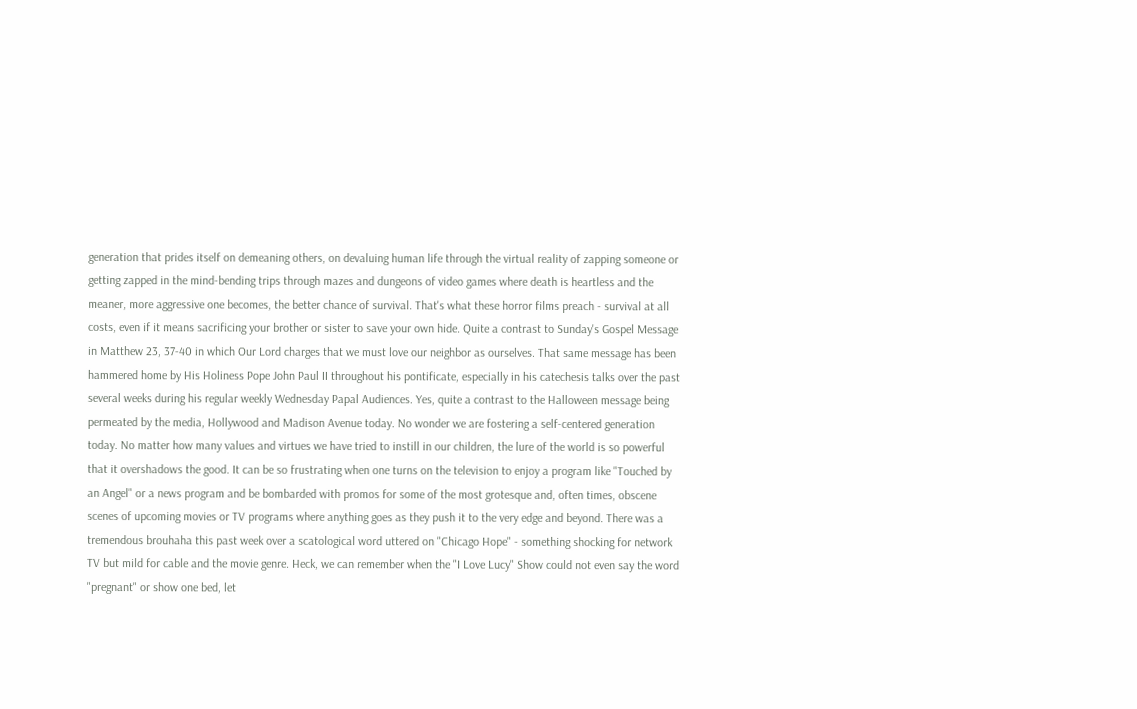generation that prides itself on demeaning others, on devaluing human life through the virtual reality of zapping someone or getting zapped in the mind-bending trips through mazes and dungeons of video games where death is heartless and the meaner, more aggressive one becomes, the better chance of survival. That's what these horror films preach - survival at all costs, even if it means sacrificing your brother or sister to save your own hide. Quite a contrast to Sunday's Gospel Message in Matthew 23, 37-40 in which Our Lord charges that we must love our neighbor as ourselves. That same message has been hammered home by His Holiness Pope John Paul II throughout his pontificate, especially in his catechesis talks over the past several weeks during his regular weekly Wednesday Papal Audiences. Yes, quite a contrast to the Halloween message being permeated by the media, Hollywood and Madison Avenue today. No wonder we are fostering a self-centered generation today. No matter how many values and virtues we have tried to instill in our children, the lure of the world is so powerful that it overshadows the good. It can be so frustrating when one turns on the television to enjoy a program like "Touched by an Angel" or a news program and be bombarded with promos for some of the most grotesque and, often times, obscene scenes of upcoming movies or TV programs where anything goes as they push it to the very edge and beyond. There was a tremendous brouhaha this past week over a scatological word uttered on "Chicago Hope" - something shocking for network TV but mild for cable and the movie genre. Heck, we can remember when the "I Love Lucy" Show could not even say the word "pregnant" or show one bed, let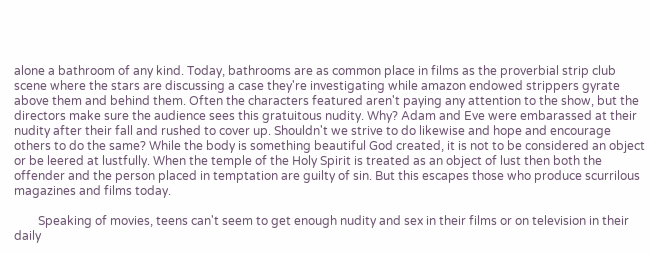alone a bathroom of any kind. Today, bathrooms are as common place in films as the proverbial strip club scene where the stars are discussing a case they're investigating while amazon endowed strippers gyrate above them and behind them. Often the characters featured aren't paying any attention to the show, but the directors make sure the audience sees this gratuitous nudity. Why? Adam and Eve were embarassed at their nudity after their fall and rushed to cover up. Shouldn't we strive to do likewise and hope and encourage others to do the same? While the body is something beautiful God created, it is not to be considered an object or be leered at lustfully. When the temple of the Holy Spirit is treated as an object of lust then both the offender and the person placed in temptation are guilty of sin. But this escapes those who produce scurrilous magazines and films today.

        Speaking of movies, teens can't seem to get enough nudity and sex in their films or on television in their daily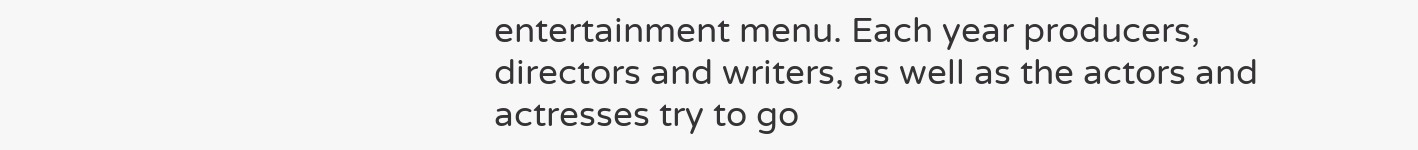entertainment menu. Each year producers, directors and writers, as well as the actors and actresses try to go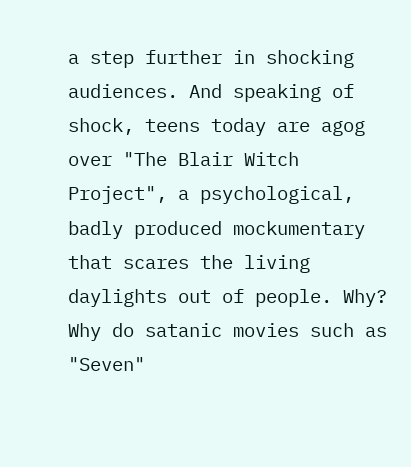a step further in shocking audiences. And speaking of shock, teens today are agog over "The Blair Witch Project", a psychological, badly produced mockumentary that scares the living daylights out of people. Why? Why do satanic movies such as "Seven"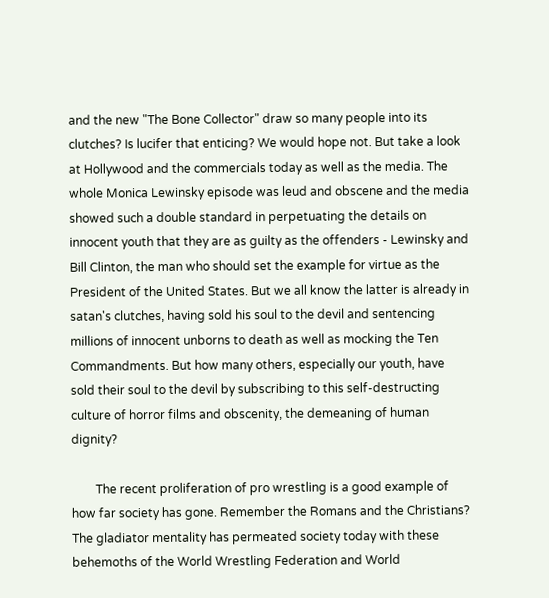and the new "The Bone Collector" draw so many people into its clutches? Is lucifer that enticing? We would hope not. But take a look at Hollywood and the commercials today as well as the media. The whole Monica Lewinsky episode was leud and obscene and the media showed such a double standard in perpetuating the details on innocent youth that they are as guilty as the offenders - Lewinsky and Bill Clinton, the man who should set the example for virtue as the President of the United States. But we all know the latter is already in satan's clutches, having sold his soul to the devil and sentencing millions of innocent unborns to death as well as mocking the Ten Commandments. But how many others, especially our youth, have sold their soul to the devil by subscribing to this self-destructing culture of horror films and obscenity, the demeaning of human dignity?

        The recent proliferation of pro wrestling is a good example of how far society has gone. Remember the Romans and the Christians? The gladiator mentality has permeated society today with these behemoths of the World Wrestling Federation and World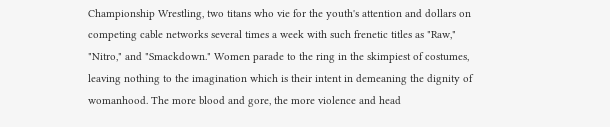Championship Wrestling, two titans who vie for the youth's attention and dollars on competing cable networks several times a week with such frenetic titles as "Raw," "Nitro," and "Smackdown." Women parade to the ring in the skimpiest of costumes, leaving nothing to the imagination which is their intent in demeaning the dignity of womanhood. The more blood and gore, the more violence and head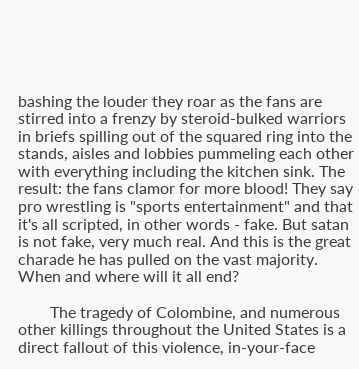bashing the louder they roar as the fans are stirred into a frenzy by steroid-bulked warriors in briefs spilling out of the squared ring into the stands, aisles and lobbies pummeling each other with everything including the kitchen sink. The result: the fans clamor for more blood! They say pro wrestling is "sports entertainment" and that it's all scripted, in other words - fake. But satan is not fake, very much real. And this is the great charade he has pulled on the vast majority. When and where will it all end?

        The tragedy of Colombine, and numerous other killings throughout the United States is a direct fallout of this violence, in-your-face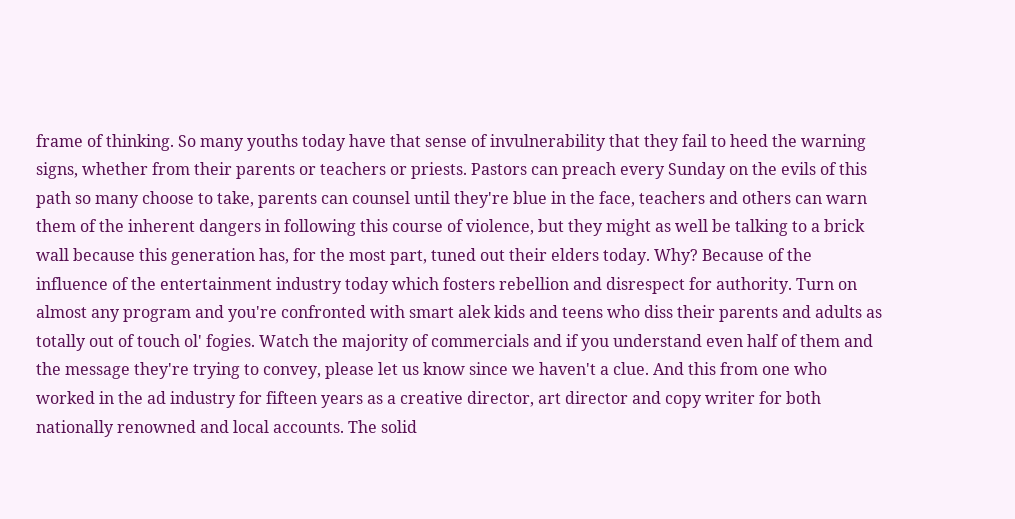frame of thinking. So many youths today have that sense of invulnerability that they fail to heed the warning signs, whether from their parents or teachers or priests. Pastors can preach every Sunday on the evils of this path so many choose to take, parents can counsel until they're blue in the face, teachers and others can warn them of the inherent dangers in following this course of violence, but they might as well be talking to a brick wall because this generation has, for the most part, tuned out their elders today. Why? Because of the influence of the entertainment industry today which fosters rebellion and disrespect for authority. Turn on almost any program and you're confronted with smart alek kids and teens who diss their parents and adults as totally out of touch ol' fogies. Watch the majority of commercials and if you understand even half of them and the message they're trying to convey, please let us know since we haven't a clue. And this from one who worked in the ad industry for fifteen years as a creative director, art director and copy writer for both nationally renowned and local accounts. The solid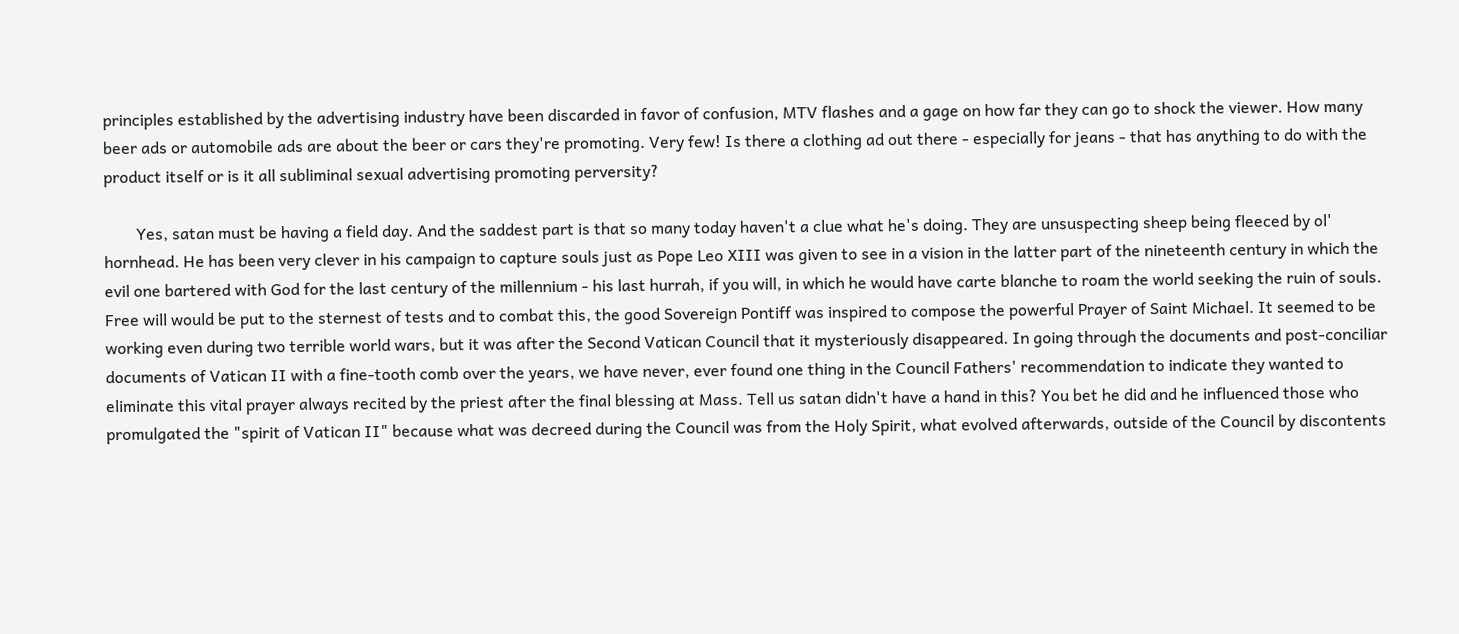principles established by the advertising industry have been discarded in favor of confusion, MTV flashes and a gage on how far they can go to shock the viewer. How many beer ads or automobile ads are about the beer or cars they're promoting. Very few! Is there a clothing ad out there - especially for jeans - that has anything to do with the product itself or is it all subliminal sexual advertising promoting perversity?

        Yes, satan must be having a field day. And the saddest part is that so many today haven't a clue what he's doing. They are unsuspecting sheep being fleeced by ol' hornhead. He has been very clever in his campaign to capture souls just as Pope Leo XIII was given to see in a vision in the latter part of the nineteenth century in which the evil one bartered with God for the last century of the millennium - his last hurrah, if you will, in which he would have carte blanche to roam the world seeking the ruin of souls. Free will would be put to the sternest of tests and to combat this, the good Sovereign Pontiff was inspired to compose the powerful Prayer of Saint Michael. It seemed to be working even during two terrible world wars, but it was after the Second Vatican Council that it mysteriously disappeared. In going through the documents and post-conciliar documents of Vatican II with a fine-tooth comb over the years, we have never, ever found one thing in the Council Fathers' recommendation to indicate they wanted to eliminate this vital prayer always recited by the priest after the final blessing at Mass. Tell us satan didn't have a hand in this? You bet he did and he influenced those who promulgated the "spirit of Vatican II" because what was decreed during the Council was from the Holy Spirit, what evolved afterwards, outside of the Council by discontents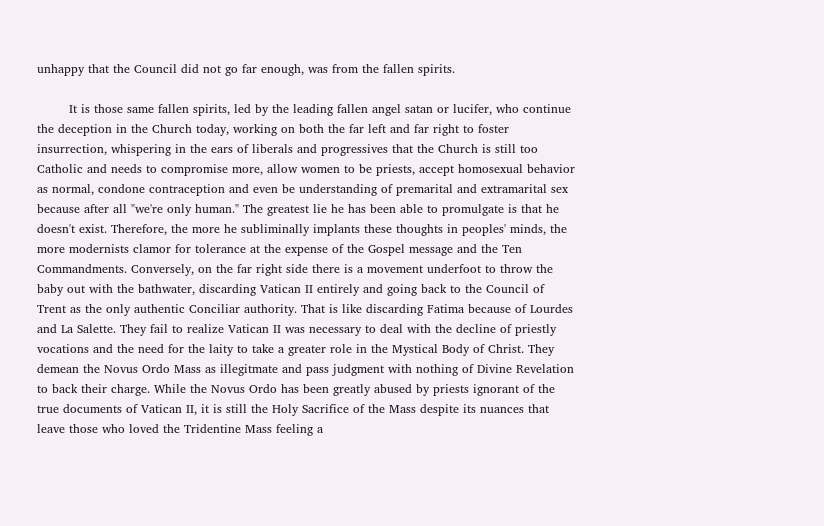unhappy that the Council did not go far enough, was from the fallen spirits.

        It is those same fallen spirits, led by the leading fallen angel satan or lucifer, who continue the deception in the Church today, working on both the far left and far right to foster insurrection, whispering in the ears of liberals and progressives that the Church is still too Catholic and needs to compromise more, allow women to be priests, accept homosexual behavior as normal, condone contraception and even be understanding of premarital and extramarital sex because after all "we're only human." The greatest lie he has been able to promulgate is that he doesn't exist. Therefore, the more he subliminally implants these thoughts in peoples' minds, the more modernists clamor for tolerance at the expense of the Gospel message and the Ten Commandments. Conversely, on the far right side there is a movement underfoot to throw the baby out with the bathwater, discarding Vatican II entirely and going back to the Council of Trent as the only authentic Conciliar authority. That is like discarding Fatima because of Lourdes and La Salette. They fail to realize Vatican II was necessary to deal with the decline of priestly vocations and the need for the laity to take a greater role in the Mystical Body of Christ. They demean the Novus Ordo Mass as illegitmate and pass judgment with nothing of Divine Revelation to back their charge. While the Novus Ordo has been greatly abused by priests ignorant of the true documents of Vatican II, it is still the Holy Sacrifice of the Mass despite its nuances that leave those who loved the Tridentine Mass feeling a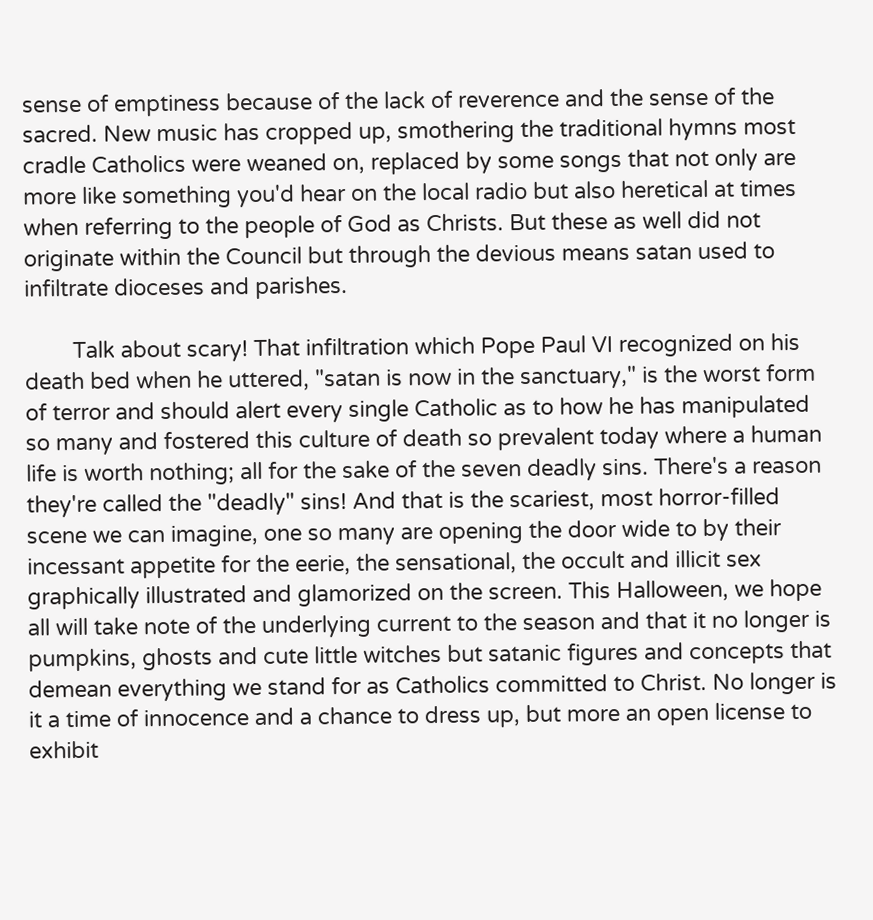sense of emptiness because of the lack of reverence and the sense of the sacred. New music has cropped up, smothering the traditional hymns most cradle Catholics were weaned on, replaced by some songs that not only are more like something you'd hear on the local radio but also heretical at times when referring to the people of God as Christs. But these as well did not originate within the Council but through the devious means satan used to infiltrate dioceses and parishes.

        Talk about scary! That infiltration which Pope Paul VI recognized on his death bed when he uttered, "satan is now in the sanctuary," is the worst form of terror and should alert every single Catholic as to how he has manipulated so many and fostered this culture of death so prevalent today where a human life is worth nothing; all for the sake of the seven deadly sins. There's a reason they're called the "deadly" sins! And that is the scariest, most horror-filled scene we can imagine, one so many are opening the door wide to by their incessant appetite for the eerie, the sensational, the occult and illicit sex graphically illustrated and glamorized on the screen. This Halloween, we hope all will take note of the underlying current to the season and that it no longer is pumpkins, ghosts and cute little witches but satanic figures and concepts that demean everything we stand for as Catholics committed to Christ. No longer is it a time of innocence and a chance to dress up, but more an open license to exhibit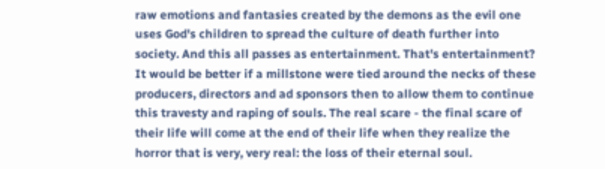raw emotions and fantasies created by the demons as the evil one uses God's children to spread the culture of death further into society. And this all passes as entertainment. That's entertainment? It would be better if a millstone were tied around the necks of these producers, directors and ad sponsors then to allow them to continue this travesty and raping of souls. The real scare - the final scare of their life will come at the end of their life when they realize the horror that is very, very real: the loss of their eternal soul.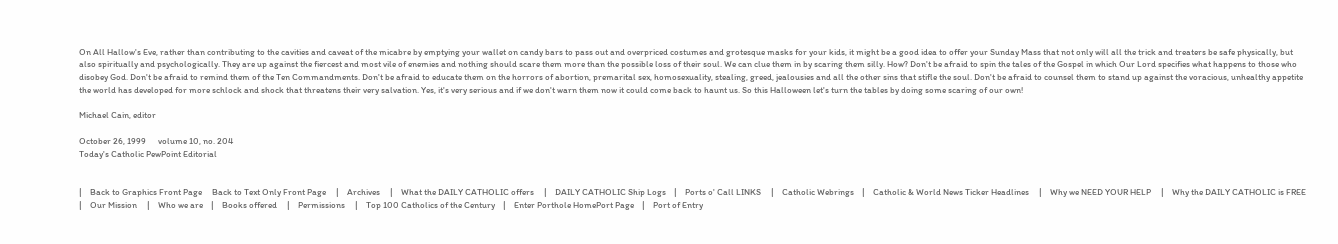On All Hallow's Eve, rather than contributing to the cavities and caveat of the micabre by emptying your wallet on candy bars to pass out and overpriced costumes and grotesque masks for your kids, it might be a good idea to offer your Sunday Mass that not only will all the trick and treaters be safe physically, but also spiritually and psychologically. They are up against the fiercest and most vile of enemies and nothing should scare them more than the possible loss of their soul. We can clue them in by scaring them silly. How? Don't be afraid to spin the tales of the Gospel in which Our Lord specifies what happens to those who disobey God. Don't be afraid to remind them of the Ten Commandments. Don't be afraid to educate them on the horrors of abortion, premarital sex, homosexuality, stealing, greed, jealousies and all the other sins that stifle the soul. Don't be afraid to counsel them to stand up against the voracious, unhealthy appetite the world has developed for more schlock and shock that threatens their very salvation. Yes, it's very serious and if we don't warn them now it could come back to haunt us. So this Halloween let's turn the tables by doing some scaring of our own!

Michael Cain, editor

October 26, 1999      volume 10, no. 204
Today's Catholic PewPoint Editorial


|    Back to Graphics Front Page     Back to Text Only Front Page     |    Archives     |    What the DAILY CATHOLIC offers     |    DAILY CATHOLIC Ship Logs    |    Ports o' Call LINKS     |    Catholic Webrings    |    Catholic & World News Ticker Headlines     |    Why we NEED YOUR HELP     |    Why the DAILY CATHOLIC is FREE     |    Our Mission     |    Who we are    |    Books offered     |    Permissions     |    Top 100 Catholics of the Century    |    Enter Porthole HomePort Page    |    Port of Entry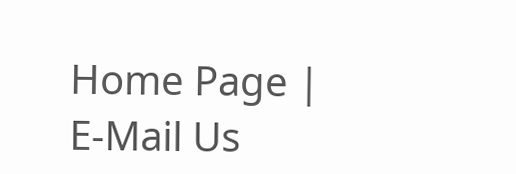Home Page |    E-Mail Us